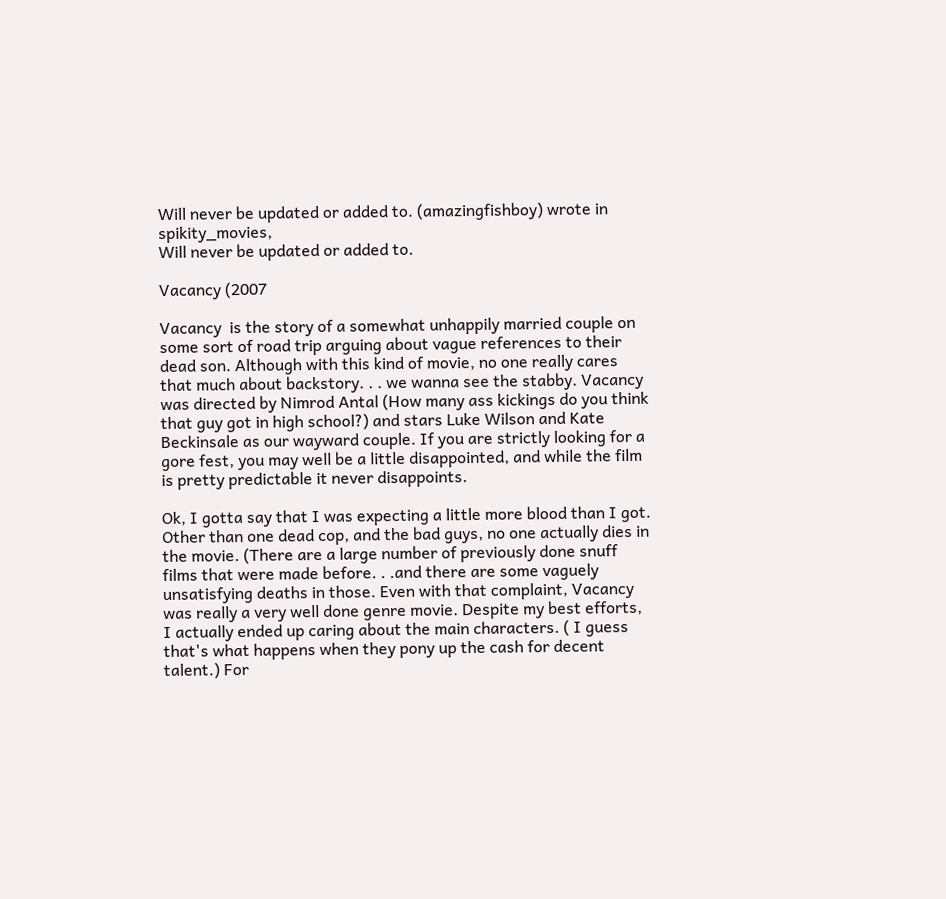Will never be updated or added to. (amazingfishboy) wrote in spikity_movies,
Will never be updated or added to.

Vacancy (2007

Vacancy  is the story of a somewhat unhappily married couple on some sort of road trip arguing about vague references to their dead son. Although with this kind of movie, no one really cares that much about backstory. . . we wanna see the stabby. Vacancy was directed by Nimrod Antal (How many ass kickings do you think that guy got in high school?) and stars Luke Wilson and Kate Beckinsale as our wayward couple. If you are strictly looking for a gore fest, you may well be a little disappointed, and while the film is pretty predictable it never disappoints.

Ok, I gotta say that I was expecting a little more blood than I got. Other than one dead cop, and the bad guys, no one actually dies in the movie. (There are a large number of previously done snuff films that were made before. . .and there are some vaguely unsatisfying deaths in those. Even with that complaint, Vacancy was really a very well done genre movie. Despite my best efforts, I actually ended up caring about the main characters. ( I guess that's what happens when they pony up the cash for decent talent.) For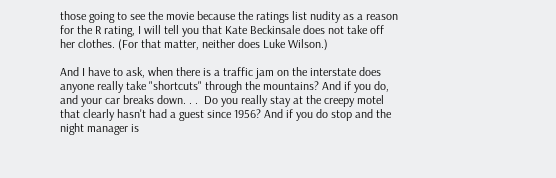those going to see the movie because the ratings list nudity as a reason for the R rating, I will tell you that Kate Beckinsale does not take off her clothes. (For that matter, neither does Luke Wilson.)

And I have to ask, when there is a traffic jam on the interstate does anyone really take "shortcuts" through the mountains? And if you do, and your car breaks down. . .  Do you really stay at the creepy motel that clearly hasn't had a guest since 1956? And if you do stop and the night manager is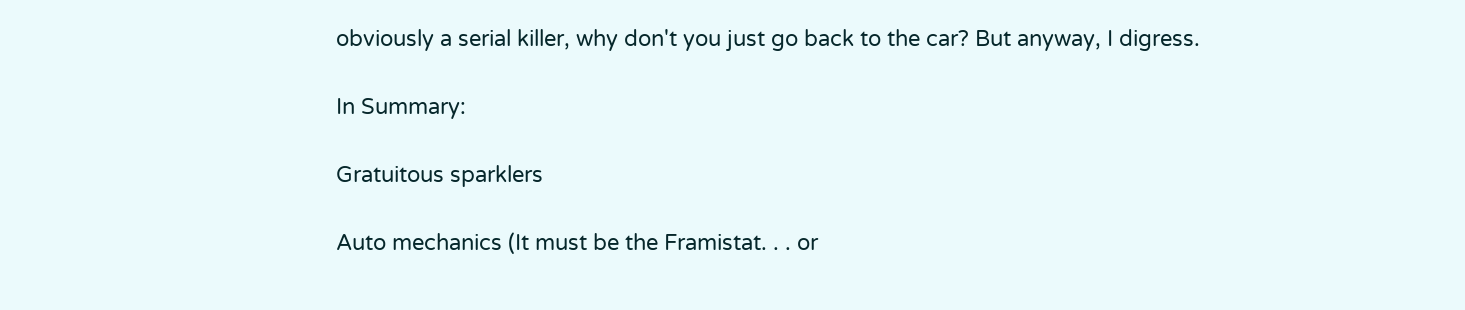obviously a serial killer, why don't you just go back to the car? But anyway, I digress.

In Summary:

Gratuitous sparklers

Auto mechanics (It must be the Framistat. . . or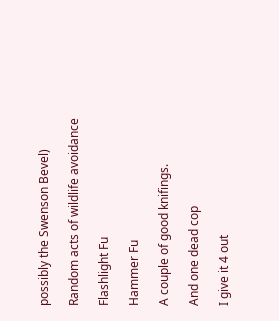possibly the Swenson Bevel)

Random acts of wildlife avoidance

Flashlight Fu

Hammer Fu

A couple of good knifings.

And one dead cop

I give it 4 out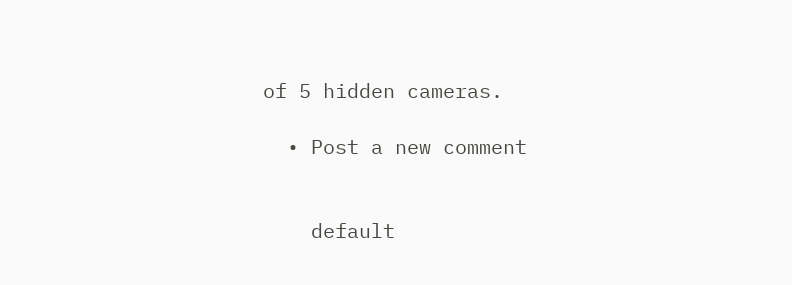of 5 hidden cameras.

  • Post a new comment


    default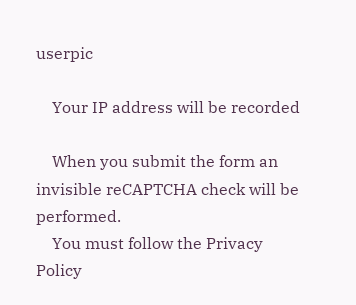userpic

    Your IP address will be recorded

    When you submit the form an invisible reCAPTCHA check will be performed.
    You must follow the Privacy Policy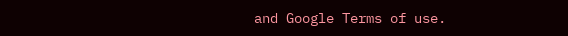and Google Terms of use.